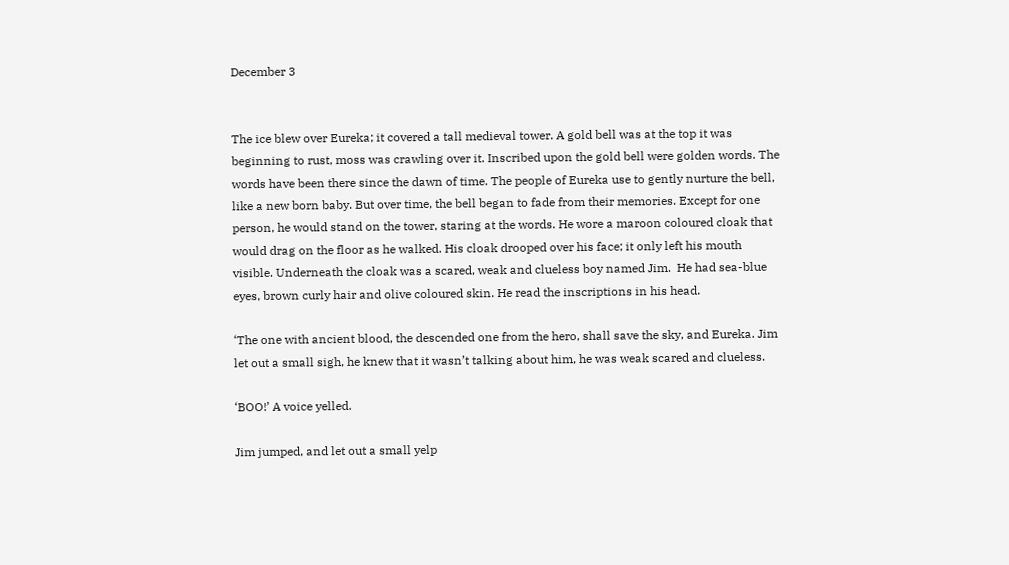December 3


The ice blew over Eureka; it covered a tall medieval tower. A gold bell was at the top it was beginning to rust, moss was crawling over it. Inscribed upon the gold bell were golden words. The words have been there since the dawn of time. The people of Eureka use to gently nurture the bell, like a new born baby. But over time, the bell began to fade from their memories. Except for one person, he would stand on the tower, staring at the words. He wore a maroon coloured cloak that would drag on the floor as he walked. His cloak drooped over his face; it only left his mouth visible. Underneath the cloak was a scared, weak and clueless boy named Jim.  He had sea-blue eyes, brown curly hair and olive coloured skin. He read the inscriptions in his head.

‘The one with ancient blood, the descended one from the hero, shall save the sky, and Eureka. Jim let out a small sigh, he knew that it wasn’t talking about him, he was weak scared and clueless.

‘BOO!’ A voice yelled.

Jim jumped, and let out a small yelp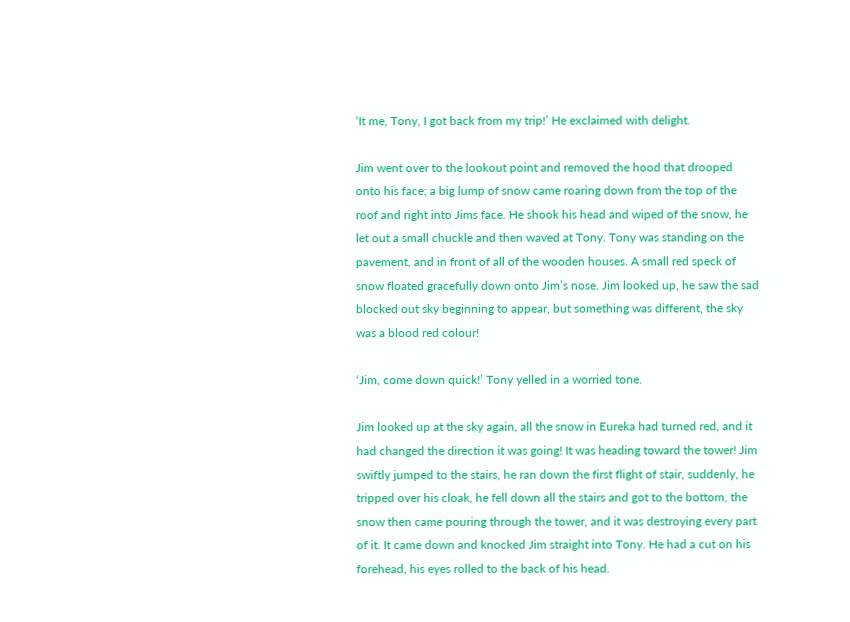‘It me, Tony, I got back from my trip!’ He exclaimed with delight.

Jim went over to the lookout point and removed the hood that drooped onto his face; a big lump of snow came roaring down from the top of the roof and right into Jims face. He shook his head and wiped of the snow, he let out a small chuckle and then waved at Tony. Tony was standing on the pavement, and in front of all of the wooden houses. A small red speck of snow floated gracefully down onto Jim’s nose. Jim looked up, he saw the sad blocked out sky beginning to appear, but something was different, the sky was a blood red colour!

‘Jim, come down quick!’ Tony yelled in a worried tone.

Jim looked up at the sky again, all the snow in Eureka had turned red, and it had changed the direction it was going! It was heading toward the tower! Jim swiftly jumped to the stairs, he ran down the first flight of stair, suddenly, he tripped over his cloak, he fell down all the stairs and got to the bottom, the snow then came pouring through the tower, and it was destroying every part of it. It came down and knocked Jim straight into Tony. He had a cut on his forehead, his eyes rolled to the back of his head.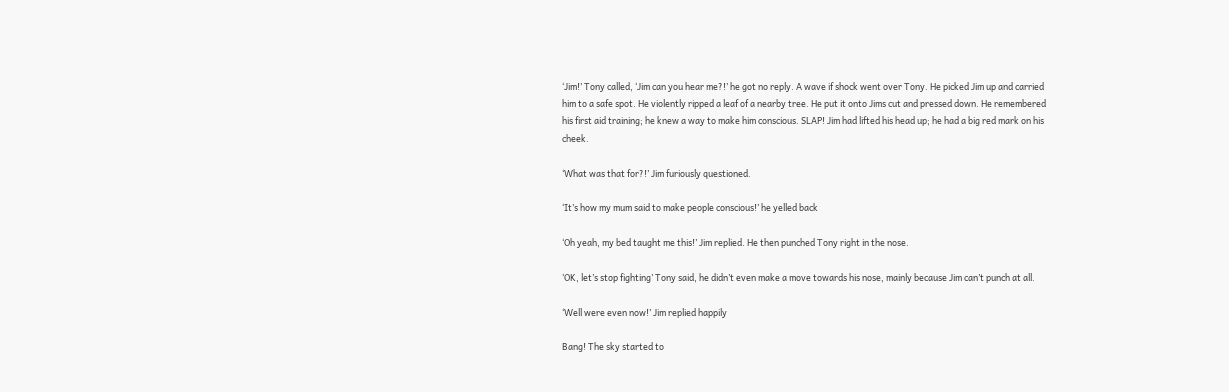‘Jim!’ Tony called, ‘Jim can you hear me?!’ he got no reply. A wave if shock went over Tony. He picked Jim up and carried him to a safe spot. He violently ripped a leaf of a nearby tree. He put it onto Jims cut and pressed down. He remembered his first aid training; he knew a way to make him conscious. SLAP! Jim had lifted his head up; he had a big red mark on his cheek.

‘What was that for?!’ Jim furiously questioned.

‘It’s how my mum said to make people conscious!’ he yelled back

‘Oh yeah, my bed taught me this!’ Jim replied. He then punched Tony right in the nose.

‘OK, let’s stop fighting’ Tony said, he didn’t even make a move towards his nose, mainly because Jim can’t punch at all.

‘Well were even now!’ Jim replied happily

Bang! The sky started to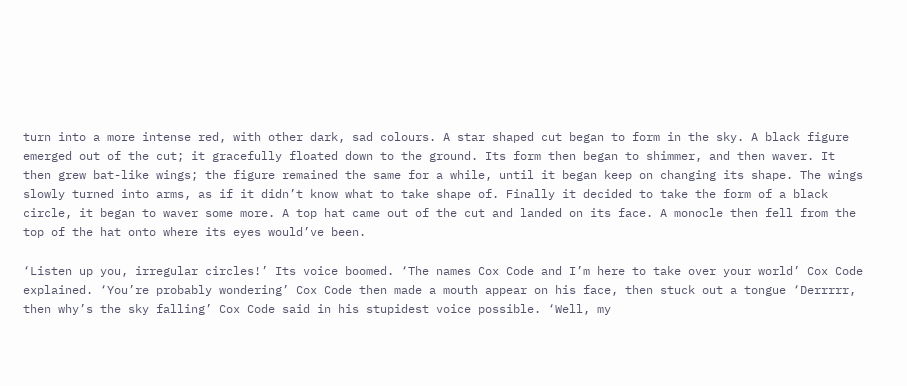turn into a more intense red, with other dark, sad colours. A star shaped cut began to form in the sky. A black figure emerged out of the cut; it gracefully floated down to the ground. Its form then began to shimmer, and then waver. It then grew bat-like wings; the figure remained the same for a while, until it began keep on changing its shape. The wings slowly turned into arms, as if it didn’t know what to take shape of. Finally it decided to take the form of a black circle, it began to waver some more. A top hat came out of the cut and landed on its face. A monocle then fell from the top of the hat onto where its eyes would’ve been.

‘Listen up you, irregular circles!’ Its voice boomed. ‘The names Cox Code and I’m here to take over your world’ Cox Code explained. ‘You’re probably wondering’ Cox Code then made a mouth appear on his face, then stuck out a tongue ‘Derrrrr, then why’s the sky falling’ Cox Code said in his stupidest voice possible. ‘Well, my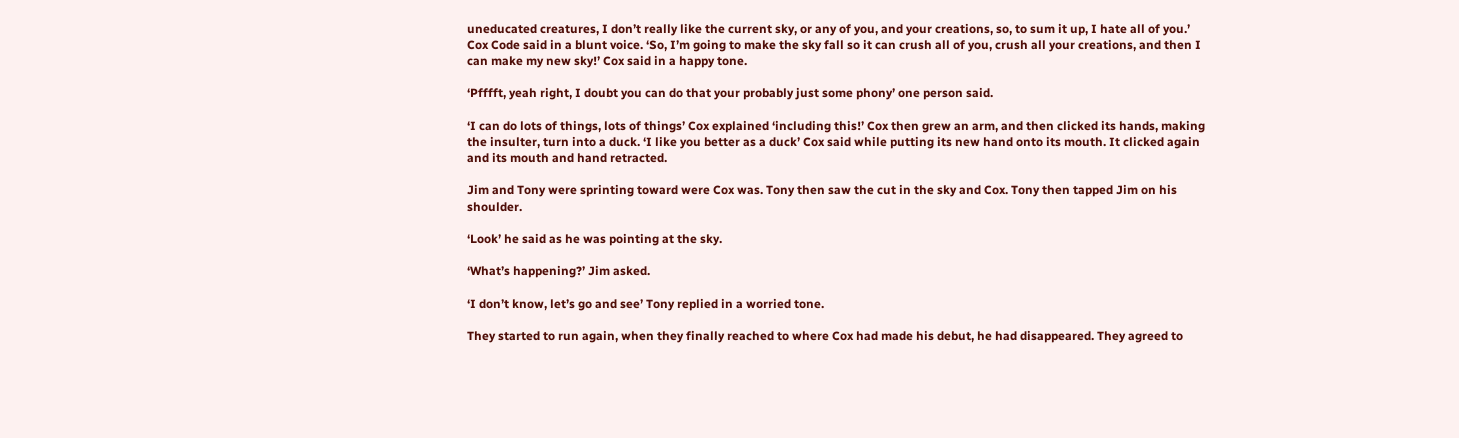uneducated creatures, I don’t really like the current sky, or any of you, and your creations, so, to sum it up, I hate all of you.’ Cox Code said in a blunt voice. ‘So, I’m going to make the sky fall so it can crush all of you, crush all your creations, and then I can make my new sky!’ Cox said in a happy tone.

‘Pfffft, yeah right, I doubt you can do that your probably just some phony’ one person said.

‘I can do lots of things, lots of things’ Cox explained ‘including this!’ Cox then grew an arm, and then clicked its hands, making the insulter, turn into a duck. ‘I like you better as a duck’ Cox said while putting its new hand onto its mouth. It clicked again and its mouth and hand retracted.

Jim and Tony were sprinting toward were Cox was. Tony then saw the cut in the sky and Cox. Tony then tapped Jim on his shoulder.

‘Look’ he said as he was pointing at the sky.

‘What’s happening?’ Jim asked.

‘I don’t know, let’s go and see’ Tony replied in a worried tone.

They started to run again, when they finally reached to where Cox had made his debut, he had disappeared. They agreed to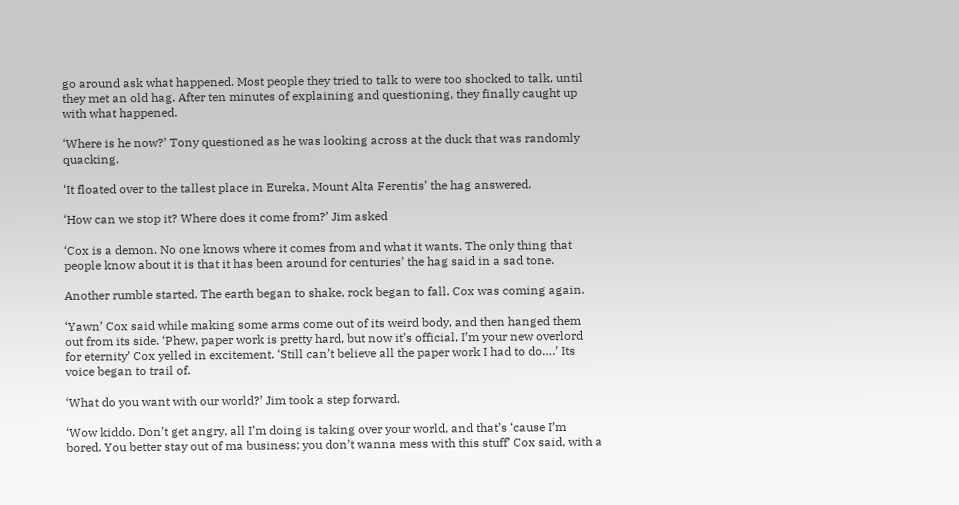go around ask what happened. Most people they tried to talk to were too shocked to talk, until they met an old hag. After ten minutes of explaining and questioning, they finally caught up with what happened.

‘Where is he now?’ Tony questioned as he was looking across at the duck that was randomly quacking.

‘It floated over to the tallest place in Eureka, Mount Alta Ferentis’ the hag answered.

‘How can we stop it? Where does it come from?’ Jim asked

‘Cox is a demon. No one knows where it comes from and what it wants. The only thing that people know about it is that it has been around for centuries’ the hag said in a sad tone.

Another rumble started. The earth began to shake, rock began to fall. Cox was coming again.

‘Yawn’ Cox said while making some arms come out of its weird body, and then hanged them out from its side. ‘Phew, paper work is pretty hard, but now it’s official, I’m your new overlord for eternity’ Cox yelled in excitement. ‘Still can’t believe all the paper work I had to do….’ Its voice began to trail of.

‘What do you want with our world?’ Jim took a step forward.

‘Wow kiddo. Don’t get angry, all I’m doing is taking over your world, and that’s ‘cause I’m bored. You better stay out of ma business; you don’t wanna mess with this stuff’ Cox said, with a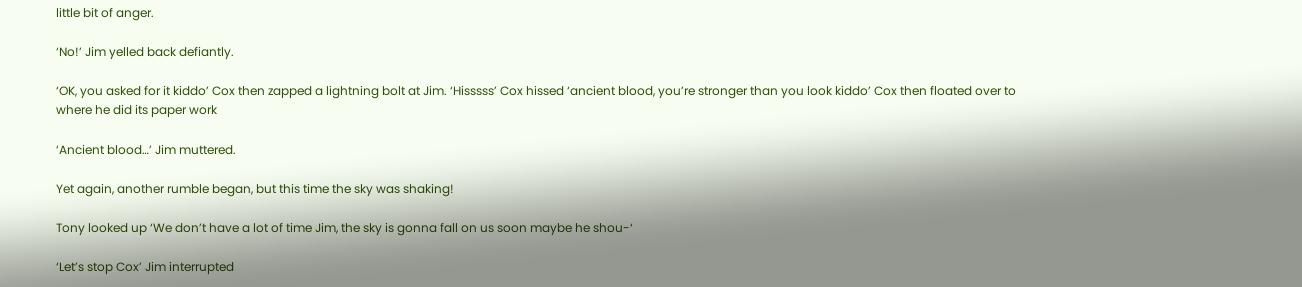little bit of anger.

‘No!’ Jim yelled back defiantly.

‘OK, you asked for it kiddo’ Cox then zapped a lightning bolt at Jim. ‘Hisssss’ Cox hissed ‘ancient blood, you’re stronger than you look kiddo’ Cox then floated over to where he did its paper work

‘Ancient blood…’ Jim muttered.

Yet again, another rumble began, but this time the sky was shaking!

Tony looked up ‘We don’t have a lot of time Jim, the sky is gonna fall on us soon maybe he shou-‘

‘Let’s stop Cox’ Jim interrupted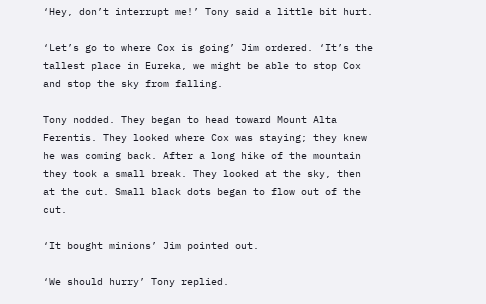‘Hey, don’t interrupt me!’ Tony said a little bit hurt.

‘Let’s go to where Cox is going’ Jim ordered. ‘It’s the tallest place in Eureka, we might be able to stop Cox and stop the sky from falling.

Tony nodded. They began to head toward Mount Alta Ferentis. They looked where Cox was staying; they knew he was coming back. After a long hike of the mountain they took a small break. They looked at the sky, then at the cut. Small black dots began to flow out of the cut.

‘It bought minions’ Jim pointed out.

‘We should hurry’ Tony replied.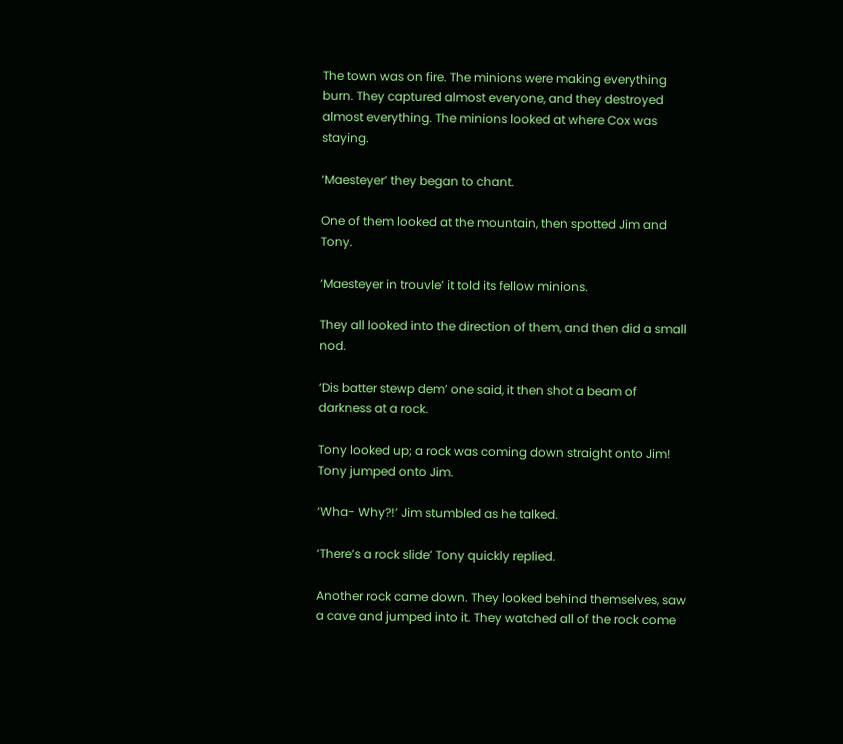The town was on fire. The minions were making everything burn. They captured almost everyone, and they destroyed almost everything. The minions looked at where Cox was staying.

‘Maesteyer’ they began to chant.

One of them looked at the mountain, then spotted Jim and Tony.

‘Maesteyer in trouvle’ it told its fellow minions.

They all looked into the direction of them, and then did a small nod.

‘Dis batter stewp dem’ one said, it then shot a beam of darkness at a rock.

Tony looked up; a rock was coming down straight onto Jim! Tony jumped onto Jim.

‘Wha- Why?!’ Jim stumbled as he talked.

‘There’s a rock slide’ Tony quickly replied.

Another rock came down. They looked behind themselves, saw a cave and jumped into it. They watched all of the rock come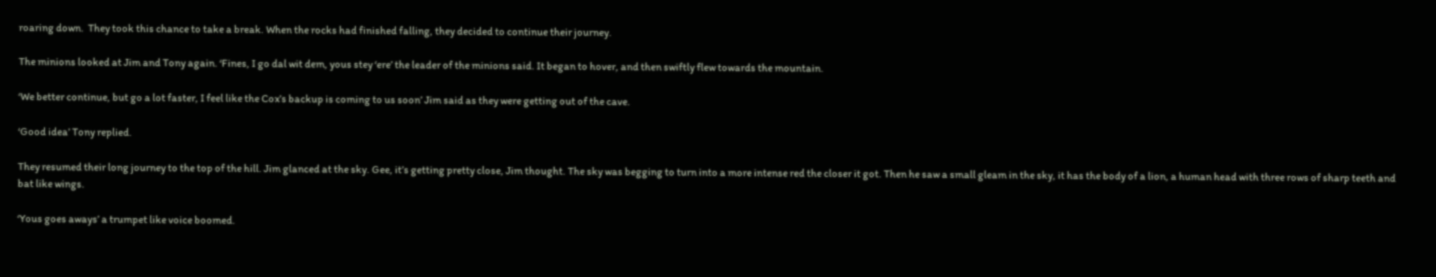roaring down.  They took this chance to take a break. When the rocks had finished falling, they decided to continue their journey.

The minions looked at Jim and Tony again. ‘Fines, I go dal wit dem, yous stey ‘ere’ the leader of the minions said. It began to hover, and then swiftly flew towards the mountain.

‘We better continue, but go a lot faster, I feel like the Cox’s backup is coming to us soon’ Jim said as they were getting out of the cave.

‘Good idea’ Tony replied.

They resumed their long journey to the top of the hill. Jim glanced at the sky. Gee, it’s getting pretty close, Jim thought. The sky was begging to turn into a more intense red the closer it got. Then he saw a small gleam in the sky, it has the body of a lion, a human head with three rows of sharp teeth and bat like wings.

‘Yous goes aways’ a trumpet like voice boomed.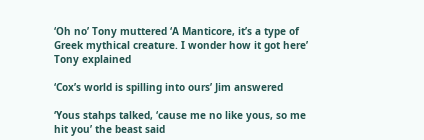‘Oh no’ Tony muttered ‘A Manticore, it’s a type of Greek mythical creature. I wonder how it got here’ Tony explained

‘Cox’s world is spilling into ours’ Jim answered

‘Yous stahps talked, ‘cause me no like yous, so me hit you’ the beast said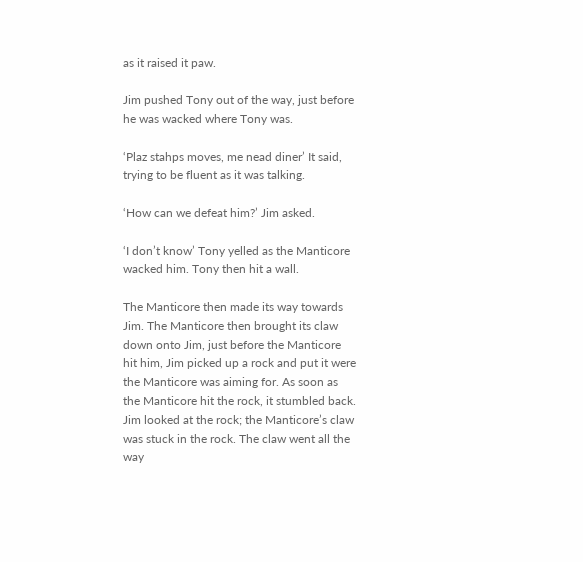as it raised it paw.

Jim pushed Tony out of the way, just before he was wacked where Tony was.

‘Plaz stahps moves, me nead diner’ It said, trying to be fluent as it was talking.

‘How can we defeat him?’ Jim asked.

‘I don’t know’ Tony yelled as the Manticore wacked him. Tony then hit a wall.

The Manticore then made its way towards Jim. The Manticore then brought its claw down onto Jim, just before the Manticore hit him, Jim picked up a rock and put it were the Manticore was aiming for. As soon as the Manticore hit the rock, it stumbled back. Jim looked at the rock; the Manticore’s claw was stuck in the rock. The claw went all the way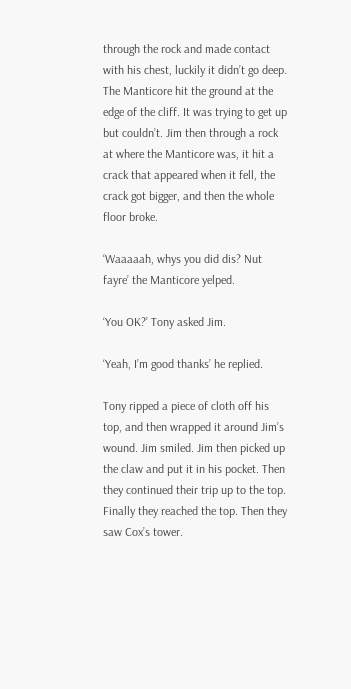through the rock and made contact with his chest, luckily it didn’t go deep. The Manticore hit the ground at the edge of the cliff. It was trying to get up but couldn’t. Jim then through a rock at where the Manticore was, it hit a crack that appeared when it fell, the crack got bigger, and then the whole floor broke.

‘Waaaaah, whys you did dis? Nut fayre’ the Manticore yelped.

‘You OK?’ Tony asked Jim.

‘Yeah, I’m good thanks’ he replied.

Tony ripped a piece of cloth off his top, and then wrapped it around Jim’s wound. Jim smiled. Jim then picked up the claw and put it in his pocket. Then they continued their trip up to the top.  Finally they reached the top. Then they saw Cox’s tower.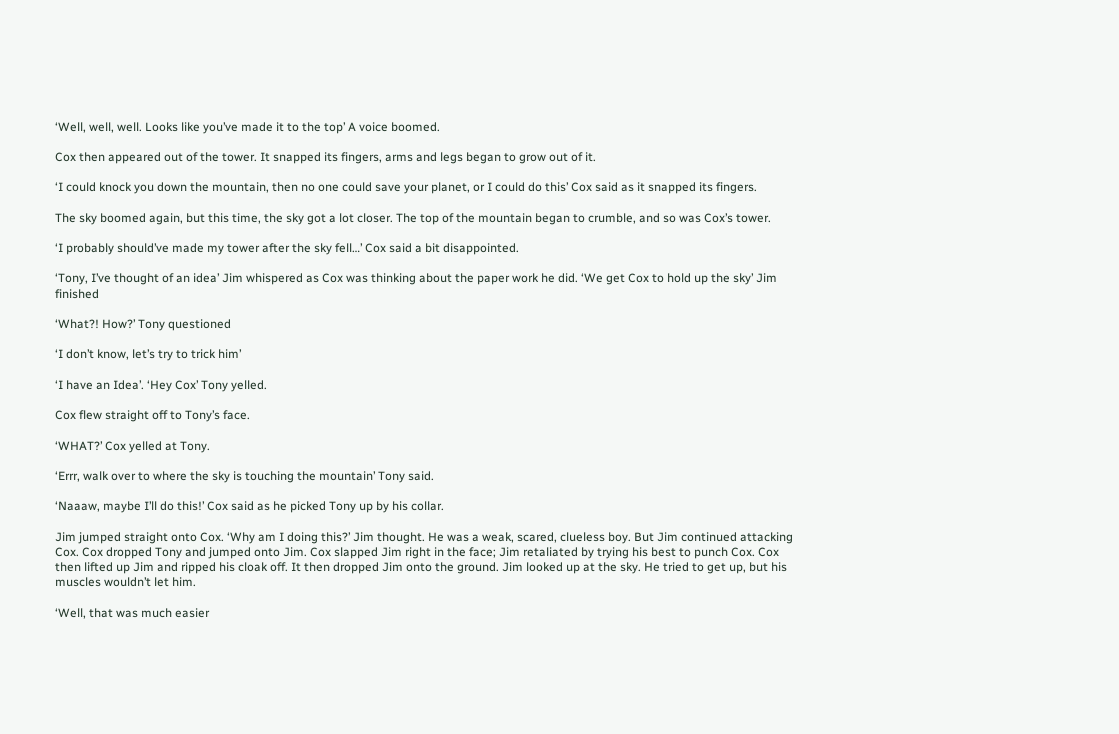‘Well, well, well. Looks like you’ve made it to the top’ A voice boomed.

Cox then appeared out of the tower. It snapped its fingers, arms and legs began to grow out of it.

‘I could knock you down the mountain, then no one could save your planet, or I could do this’ Cox said as it snapped its fingers.

The sky boomed again, but this time, the sky got a lot closer. The top of the mountain began to crumble, and so was Cox’s tower.

‘I probably should’ve made my tower after the sky fell…’ Cox said a bit disappointed.

‘Tony, I’ve thought of an idea’ Jim whispered as Cox was thinking about the paper work he did. ‘We get Cox to hold up the sky’ Jim finished

‘What?! How?’ Tony questioned

‘I don’t know, let’s try to trick him’

‘I have an Idea’. ‘Hey Cox’ Tony yelled.

Cox flew straight off to Tony’s face.

‘WHAT?’ Cox yelled at Tony.

‘Errr, walk over to where the sky is touching the mountain’ Tony said.

‘Naaaw, maybe I’ll do this!’ Cox said as he picked Tony up by his collar.

Jim jumped straight onto Cox. ‘Why am I doing this?’ Jim thought. He was a weak, scared, clueless boy. But Jim continued attacking Cox. Cox dropped Tony and jumped onto Jim. Cox slapped Jim right in the face; Jim retaliated by trying his best to punch Cox. Cox then lifted up Jim and ripped his cloak off. It then dropped Jim onto the ground. Jim looked up at the sky. He tried to get up, but his muscles wouldn’t let him.

‘Well, that was much easier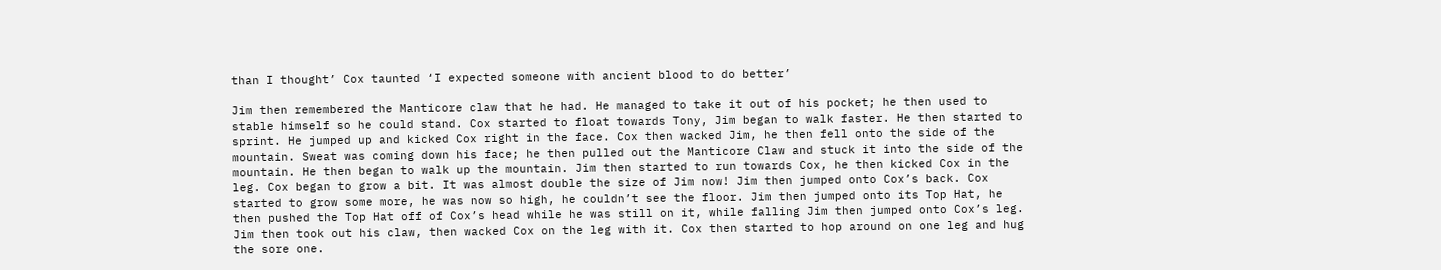than I thought’ Cox taunted ‘I expected someone with ancient blood to do better’

Jim then remembered the Manticore claw that he had. He managed to take it out of his pocket; he then used to stable himself so he could stand. Cox started to float towards Tony, Jim began to walk faster. He then started to sprint. He jumped up and kicked Cox right in the face. Cox then wacked Jim, he then fell onto the side of the mountain. Sweat was coming down his face; he then pulled out the Manticore Claw and stuck it into the side of the mountain. He then began to walk up the mountain. Jim then started to run towards Cox, he then kicked Cox in the leg. Cox began to grow a bit. It was almost double the size of Jim now! Jim then jumped onto Cox’s back. Cox started to grow some more, he was now so high, he couldn’t see the floor. Jim then jumped onto its Top Hat, he then pushed the Top Hat off of Cox’s head while he was still on it, while falling Jim then jumped onto Cox’s leg. Jim then took out his claw, then wacked Cox on the leg with it. Cox then started to hop around on one leg and hug the sore one.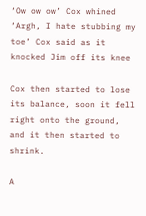‘Ow ow ow’ Cox whined ‘Argh, I hate stubbing my toe’ Cox said as it knocked Jim off its knee

Cox then started to lose its balance, soon it fell right onto the ground, and it then started to shrink.

A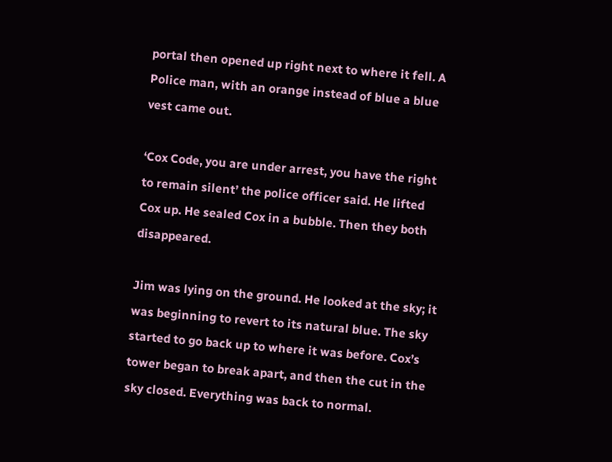portal then opened up right next to where it fell. A Police man, with an orange instead of blue a blue vest came out.

‘Cox Code, you are under arrest, you have the right to remain silent’ the police officer said. He lifted Cox up. He sealed Cox in a bubble. Then they both disappeared.

Jim was lying on the ground. He looked at the sky; it was beginning to revert to its natural blue. The sky started to go back up to where it was before. Cox’s tower began to break apart, and then the cut in the sky closed. Everything was back to normal.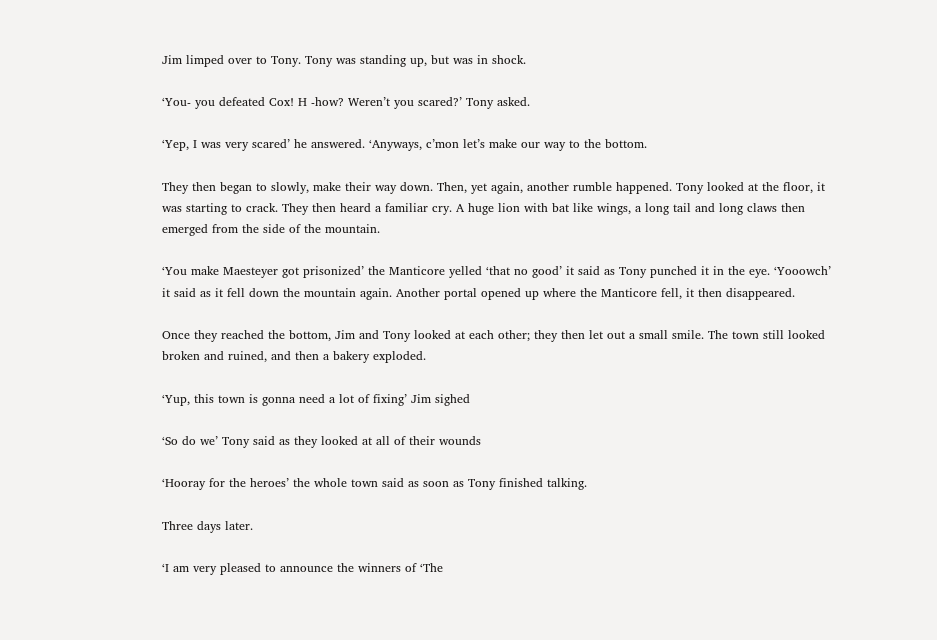Jim limped over to Tony. Tony was standing up, but was in shock.

‘You- you defeated Cox! H -how? Weren’t you scared?’ Tony asked.

‘Yep, I was very scared’ he answered. ‘Anyways, c’mon let’s make our way to the bottom.

They then began to slowly, make their way down. Then, yet again, another rumble happened. Tony looked at the floor, it was starting to crack. They then heard a familiar cry. A huge lion with bat like wings, a long tail and long claws then emerged from the side of the mountain.

‘You make Maesteyer got prisonized’ the Manticore yelled ‘that no good’ it said as Tony punched it in the eye. ‘Yooowch’ it said as it fell down the mountain again. Another portal opened up where the Manticore fell, it then disappeared.

Once they reached the bottom, Jim and Tony looked at each other; they then let out a small smile. The town still looked broken and ruined, and then a bakery exploded.

‘Yup, this town is gonna need a lot of fixing’ Jim sighed

‘So do we’ Tony said as they looked at all of their wounds

‘Hooray for the heroes’ the whole town said as soon as Tony finished talking.

Three days later.

‘I am very pleased to announce the winners of ‘The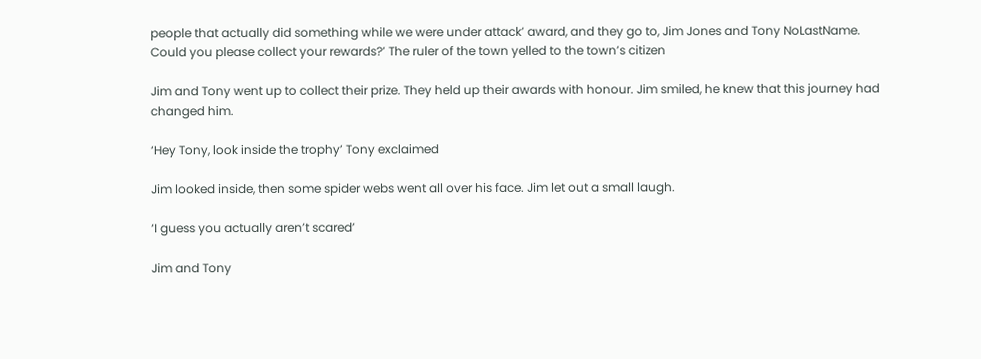people that actually did something while we were under attack’ award, and they go to, Jim Jones and Tony NoLastName. Could you please collect your rewards?’ The ruler of the town yelled to the town’s citizen

Jim and Tony went up to collect their prize. They held up their awards with honour. Jim smiled, he knew that this journey had changed him.

‘Hey Tony, look inside the trophy’ Tony exclaimed

Jim looked inside, then some spider webs went all over his face. Jim let out a small laugh.

‘I guess you actually aren’t scared’

Jim and Tony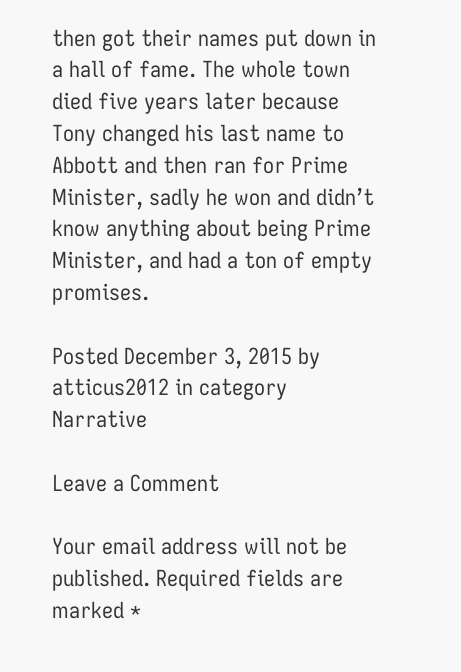then got their names put down in a hall of fame. The whole town died five years later because Tony changed his last name to Abbott and then ran for Prime Minister, sadly he won and didn’t know anything about being Prime Minister, and had a ton of empty promises.

Posted December 3, 2015 by atticus2012 in category Narrative

Leave a Comment

Your email address will not be published. Required fields are marked *